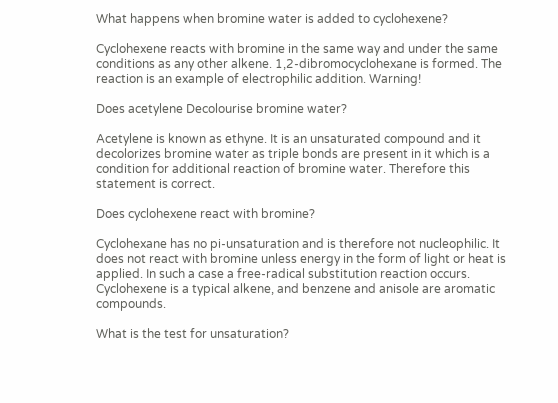What happens when bromine water is added to cyclohexene?

Cyclohexene reacts with bromine in the same way and under the same conditions as any other alkene. 1,2-dibromocyclohexane is formed. The reaction is an example of electrophilic addition. Warning!

Does acetylene Decolourise bromine water?

Acetylene is known as ethyne. It is an unsaturated compound and it decolorizes bromine water as triple bonds are present in it which is a condition for additional reaction of bromine water. Therefore this statement is correct.

Does cyclohexene react with bromine?

Cyclohexane has no pi-unsaturation and is therefore not nucleophilic. It does not react with bromine unless energy in the form of light or heat is applied. In such a case a free-radical substitution reaction occurs. Cyclohexene is a typical alkene, and benzene and anisole are aromatic compounds.

What is the test for unsaturation?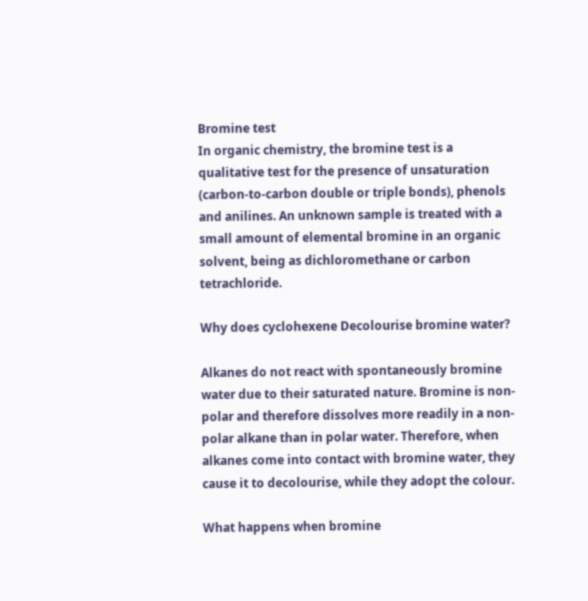Bromine test
In organic chemistry, the bromine test is a qualitative test for the presence of unsaturation (carbon-to-carbon double or triple bonds), phenols and anilines. An unknown sample is treated with a small amount of elemental bromine in an organic solvent, being as dichloromethane or carbon tetrachloride.

Why does cyclohexene Decolourise bromine water?

Alkanes do not react with spontaneously bromine water due to their saturated nature. Bromine is non-polar and therefore dissolves more readily in a non-polar alkane than in polar water. Therefore, when alkanes come into contact with bromine water, they cause it to decolourise, while they adopt the colour.

What happens when bromine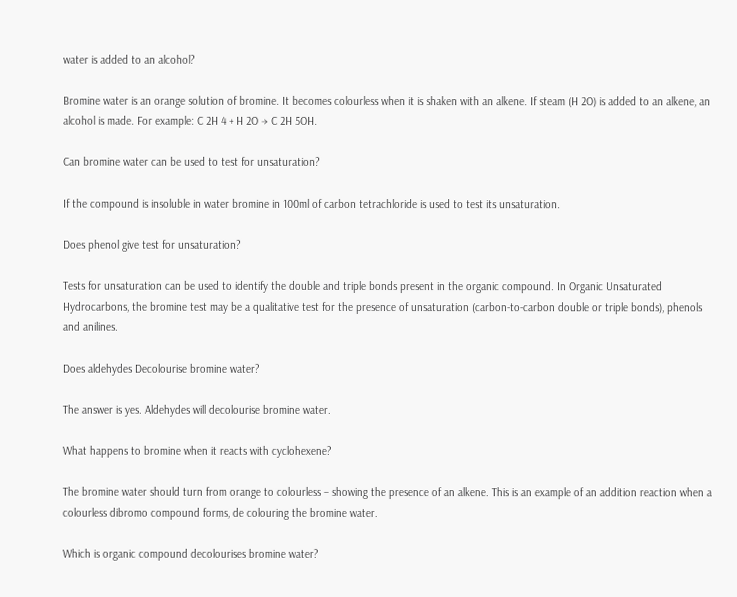water is added to an alcohol?

Bromine water is an orange solution of bromine. It becomes colourless when it is shaken with an alkene. If steam (H 2O) is added to an alkene, an alcohol is made. For example: C 2H 4 + H 2O → C 2H 5OH.

Can bromine water can be used to test for unsaturation?

If the compound is insoluble in water bromine in 100ml of carbon tetrachloride is used to test its unsaturation.

Does phenol give test for unsaturation?

Tests for unsaturation can be used to identify the double and triple bonds present in the organic compound. In Organic Unsaturated Hydrocarbons, the bromine test may be a qualitative test for the presence of unsaturation (carbon-to-carbon double or triple bonds), phenols and anilines.

Does aldehydes Decolourise bromine water?

The answer is yes. Aldehydes will decolourise bromine water.

What happens to bromine when it reacts with cyclohexene?

The bromine water should turn from orange to colourless – showing the presence of an alkene. This is an example of an addition reaction when a colourless dibromo compound forms, de colouring the bromine water.

Which is organic compound decolourises bromine water?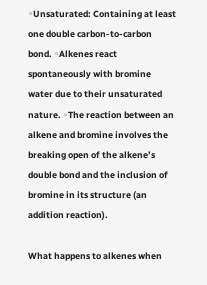◦Unsaturated: Containing at least one double carbon-to-carbon bond. ◦Alkenes react spontaneously with bromine water due to their unsaturated nature. ◦The reaction between an alkene and bromine involves the breaking open of the alkene’s double bond and the inclusion of bromine in its structure (an addition reaction).

What happens to alkenes when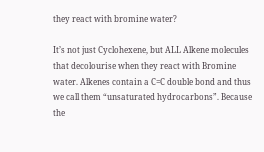they react with bromine water?

It’s not just Cyclohexene, but ALL Alkene molecules that decolourise when they react with Bromine water. Alkenes contain a C=C double bond and thus we call them “unsaturated hydrocarbons”. Because the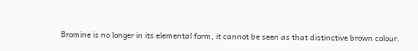Bromine is no longer in its elemental form, it cannot be seen as that distinctive brown colour.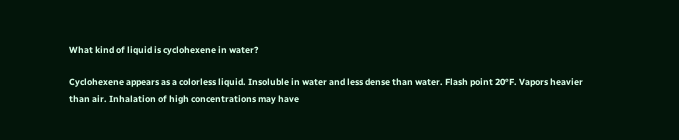What kind of liquid is cyclohexene in water?

Cyclohexene appears as a colorless liquid. Insoluble in water and less dense than water. Flash point 20°F. Vapors heavier than air. Inhalation of high concentrations may have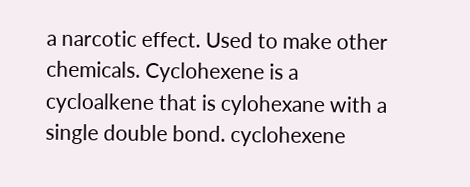a narcotic effect. Used to make other chemicals. Cyclohexene is a cycloalkene that is cylohexane with a single double bond. cyclohexene